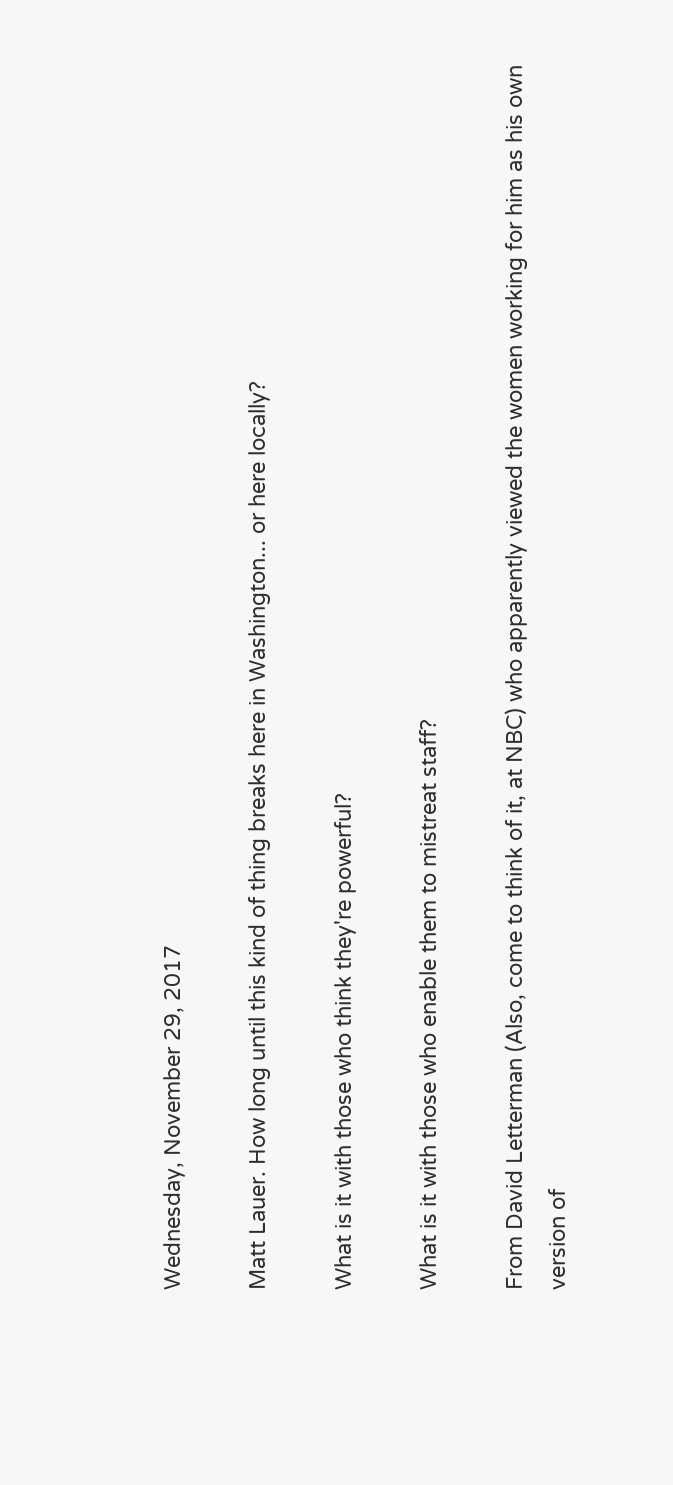Wednesday, November 29, 2017

Matt Lauer. How long until this kind of thing breaks here in Washington... or here locally?

What is it with those who think they're powerful?

What is it with those who enable them to mistreat staff?

From David Letterman (Also, come to think of it, at NBC) who apparently viewed the women working for him as his own version of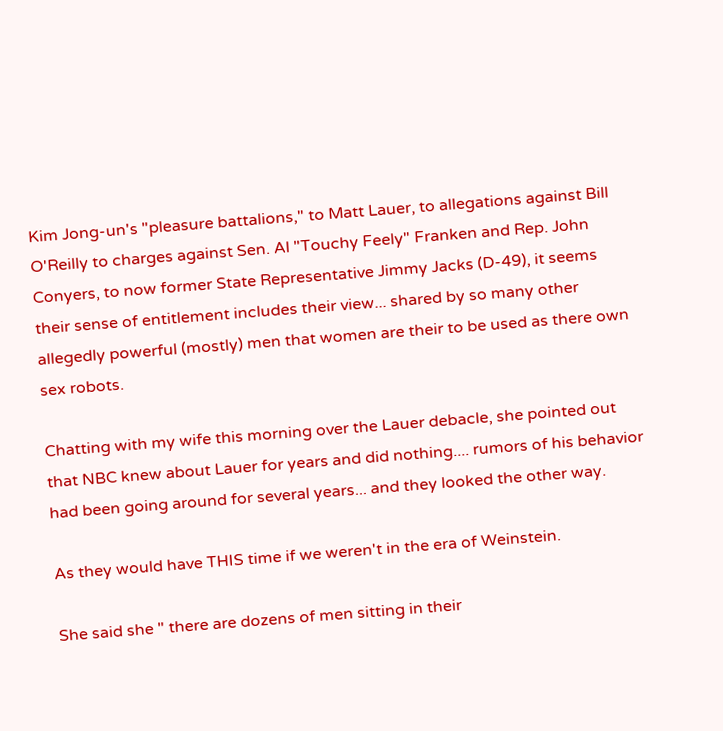Kim Jong-un's "pleasure battalions," to Matt Lauer, to allegations against Bill O'Reilly to charges against Sen. Al "Touchy Feely" Franken and Rep. John Conyers, to now former State Representative Jimmy Jacks (D-49), it seems their sense of entitlement includes their view... shared by so many other allegedly powerful (mostly) men that women are their to be used as there own sex robots.

Chatting with my wife this morning over the Lauer debacle, she pointed out that NBC knew about Lauer for years and did nothing.... rumors of his behavior had been going around for several years... and they looked the other way.

As they would have THIS time if we weren't in the era of Weinstein.

She said she " there are dozens of men sitting in their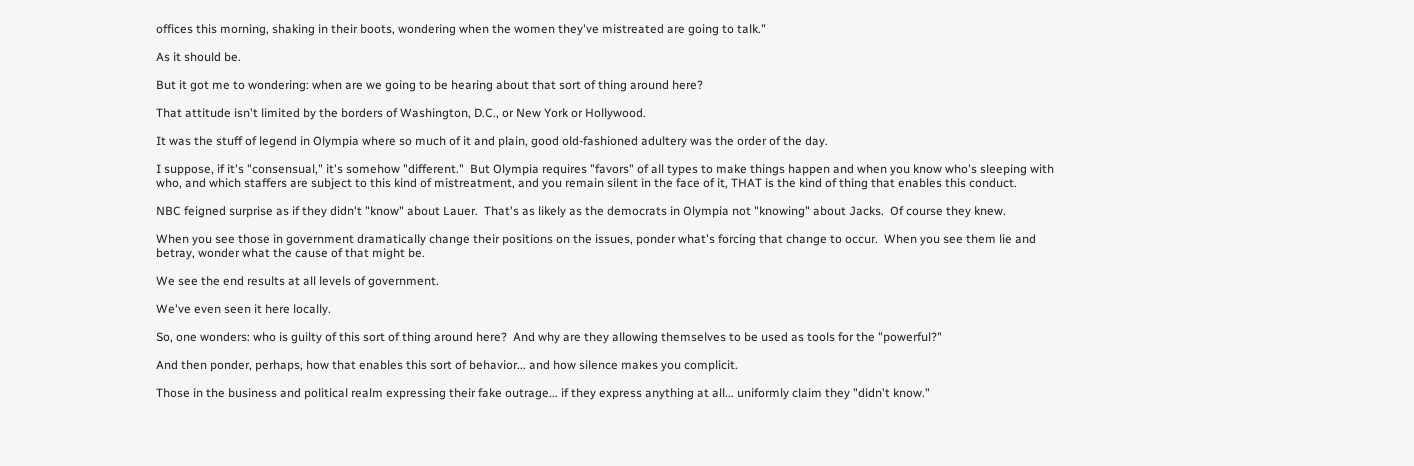offices this morning, shaking in their boots, wondering when the women they've mistreated are going to talk."

As it should be.

But it got me to wondering: when are we going to be hearing about that sort of thing around here?

That attitude isn't limited by the borders of Washington, D.C., or New York or Hollywood.

It was the stuff of legend in Olympia where so much of it and plain, good old-fashioned adultery was the order of the day.

I suppose, if it's "consensual," it's somehow "different."  But Olympia requires "favors" of all types to make things happen and when you know who's sleeping with who, and which staffers are subject to this kind of mistreatment, and you remain silent in the face of it, THAT is the kind of thing that enables this conduct.

NBC feigned surprise as if they didn't "know" about Lauer.  That's as likely as the democrats in Olympia not "knowing" about Jacks.  Of course they knew.

When you see those in government dramatically change their positions on the issues, ponder what's forcing that change to occur.  When you see them lie and betray, wonder what the cause of that might be.

We see the end results at all levels of government.

We've even seen it here locally.

So, one wonders: who is guilty of this sort of thing around here?  And why are they allowing themselves to be used as tools for the "powerful?"

And then ponder, perhaps, how that enables this sort of behavior... and how silence makes you complicit.

Those in the business and political realm expressing their fake outrage... if they express anything at all... uniformly claim they "didn't know."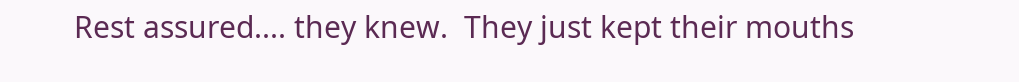Rest assured.... they knew.  They just kept their mouths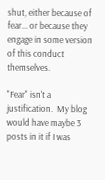shut, either because of fear... or because they engage in some version of this conduct themselves.

"Fear" isn't a justification.  My blog would have maybe 3 posts in it if I was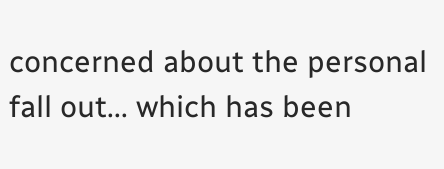concerned about the personal fall out... which has been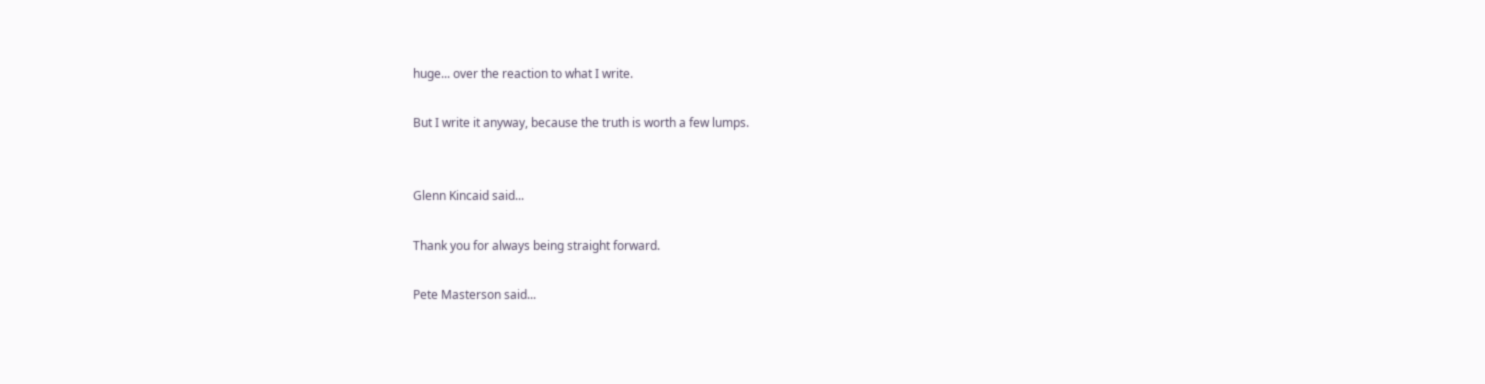huge... over the reaction to what I write.

But I write it anyway, because the truth is worth a few lumps.


Glenn Kincaid said...

Thank you for always being straight forward.

Pete Masterson said...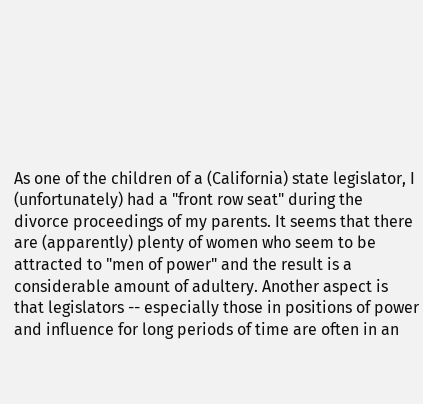As one of the children of a (California) state legislator, I (unfortunately) had a "front row seat" during the divorce proceedings of my parents. It seems that there are (apparently) plenty of women who seem to be attracted to "men of power" and the result is a considerable amount of adultery. Another aspect is that legislators -- especially those in positions of power and influence for long periods of time are often in an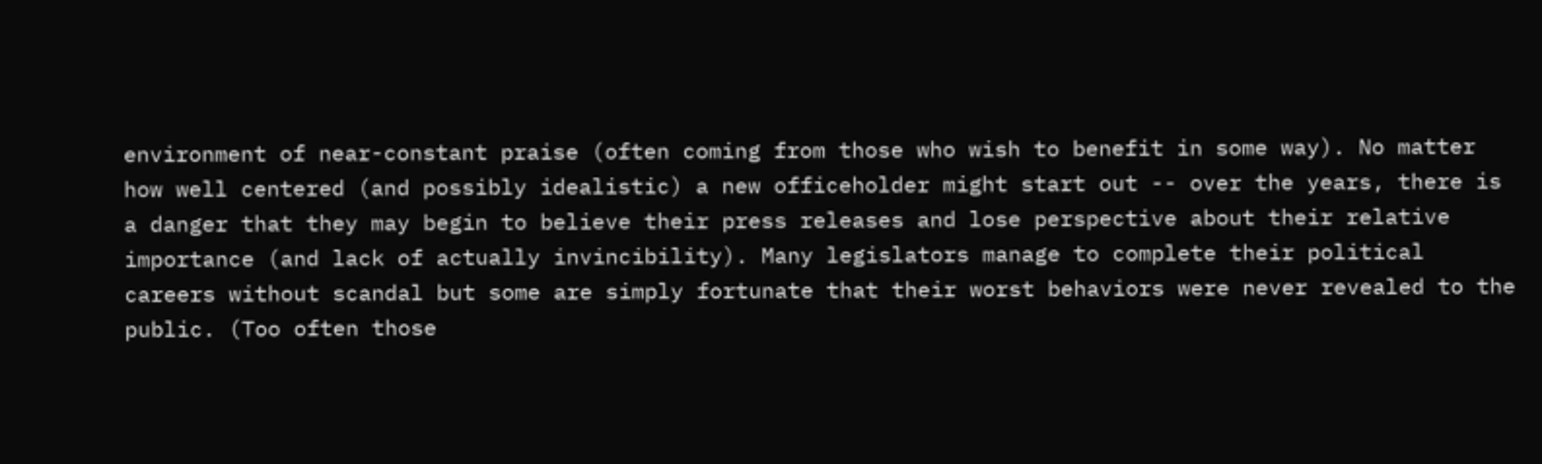environment of near-constant praise (often coming from those who wish to benefit in some way). No matter how well centered (and possibly idealistic) a new officeholder might start out -- over the years, there is a danger that they may begin to believe their press releases and lose perspective about their relative importance (and lack of actually invincibility). Many legislators manage to complete their political careers without scandal but some are simply fortunate that their worst behaviors were never revealed to the public. (Too often those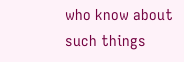who know about such things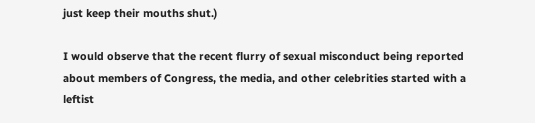just keep their mouths shut.)

I would observe that the recent flurry of sexual misconduct being reported about members of Congress, the media, and other celebrities started with a leftist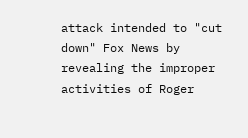attack intended to "cut down" Fox News by revealing the improper activities of Roger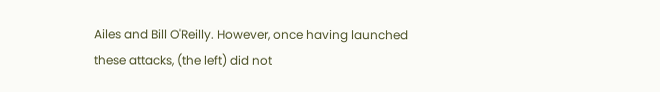Ailes and Bill O'Reilly. However, once having launched these attacks, (the left) did not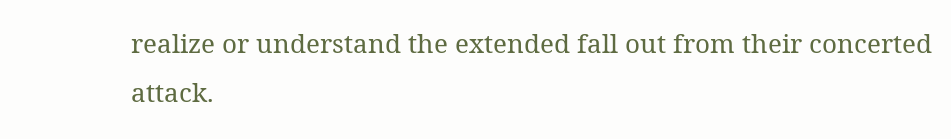realize or understand the extended fall out from their concerted attack.